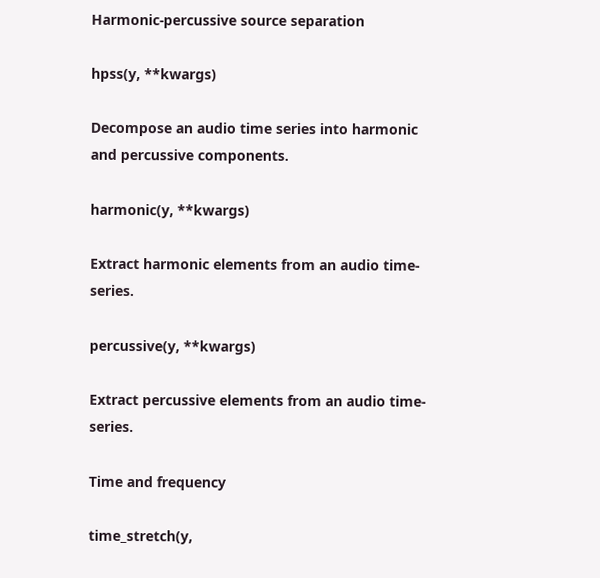Harmonic-percussive source separation

hpss(y, **kwargs)

Decompose an audio time series into harmonic and percussive components.

harmonic(y, **kwargs)

Extract harmonic elements from an audio time-series.

percussive(y, **kwargs)

Extract percussive elements from an audio time-series.

Time and frequency

time_stretch(y,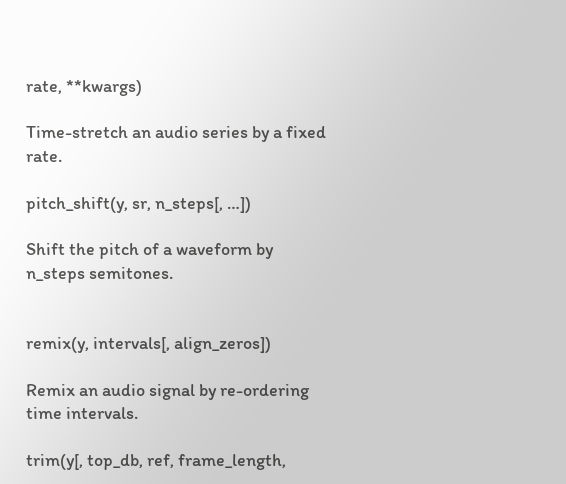rate, **kwargs)

Time-stretch an audio series by a fixed rate.

pitch_shift(y, sr, n_steps[, …])

Shift the pitch of a waveform by n_steps semitones.


remix(y, intervals[, align_zeros])

Remix an audio signal by re-ordering time intervals.

trim(y[, top_db, ref, frame_length,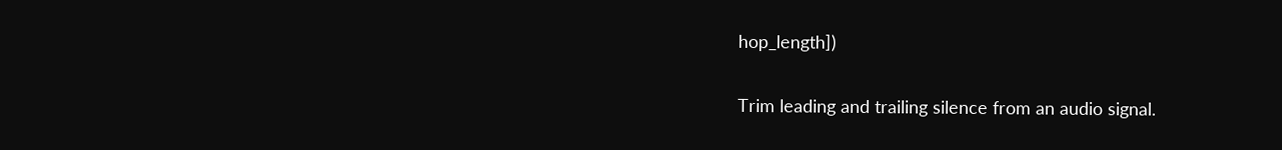hop_length])

Trim leading and trailing silence from an audio signal.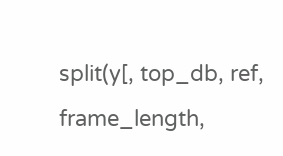split(y[, top_db, ref, frame_length,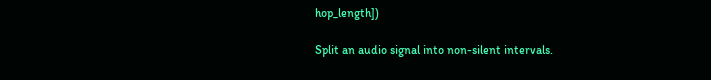hop_length])

Split an audio signal into non-silent intervals.